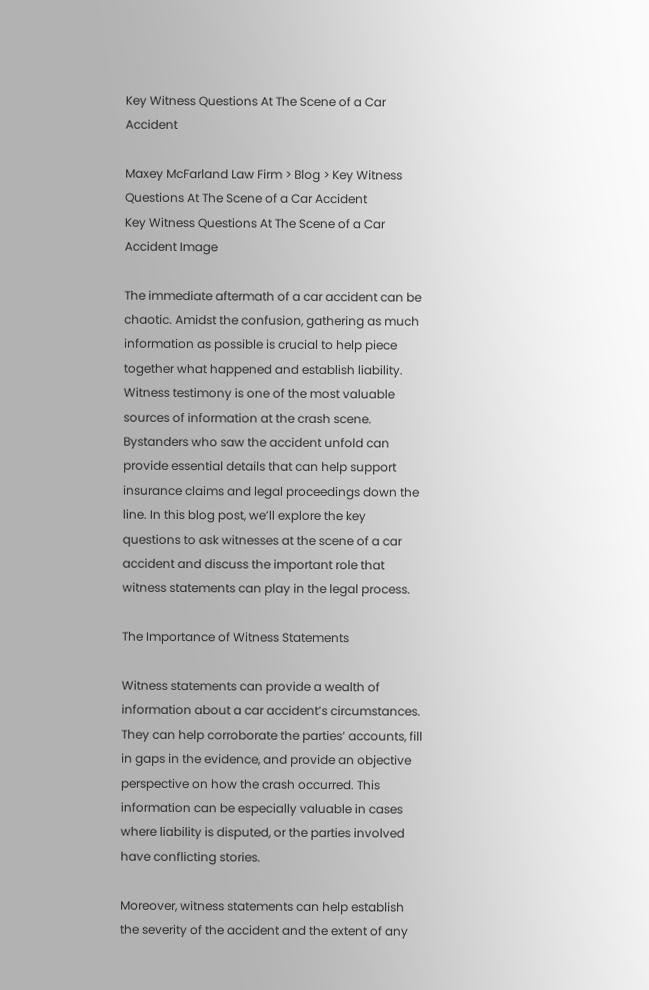Key Witness Questions At The Scene of a Car Accident

Maxey McFarland Law Firm > Blog > Key Witness Questions At The Scene of a Car Accident
Key Witness Questions At The Scene of a Car Accident Image

The immediate aftermath of a car accident can be chaotic. Amidst the confusion, gathering as much information as possible is crucial to help piece together what happened and establish liability. Witness testimony is one of the most valuable sources of information at the crash scene. Bystanders who saw the accident unfold can provide essential details that can help support insurance claims and legal proceedings down the line. In this blog post, we’ll explore the key questions to ask witnesses at the scene of a car accident and discuss the important role that witness statements can play in the legal process.

The Importance of Witness Statements

Witness statements can provide a wealth of information about a car accident’s circumstances. They can help corroborate the parties’ accounts, fill in gaps in the evidence, and provide an objective perspective on how the crash occurred. This information can be especially valuable in cases where liability is disputed, or the parties involved have conflicting stories.

Moreover, witness statements can help establish the severity of the accident and the extent of any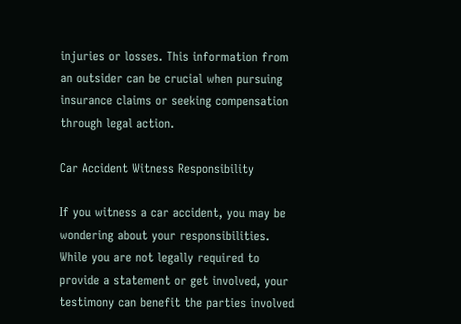injuries or losses. This information from an outsider can be crucial when pursuing insurance claims or seeking compensation through legal action.

Car Accident Witness Responsibility

If you witness a car accident, you may be wondering about your responsibilities. While you are not legally required to provide a statement or get involved, your testimony can benefit the parties involved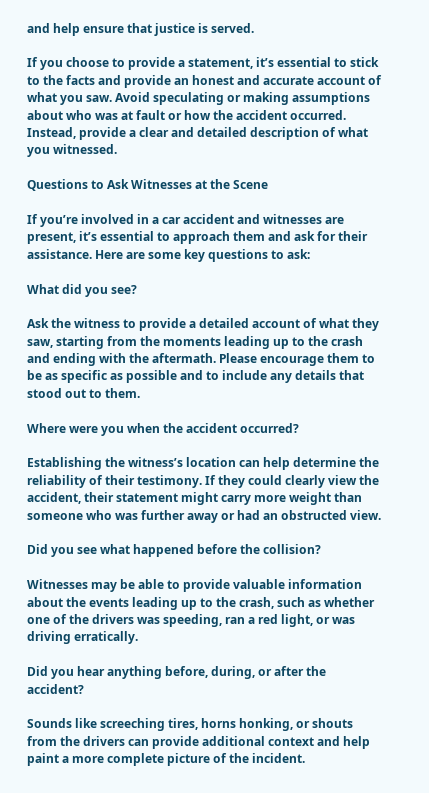and help ensure that justice is served.

If you choose to provide a statement, it’s essential to stick to the facts and provide an honest and accurate account of what you saw. Avoid speculating or making assumptions about who was at fault or how the accident occurred. Instead, provide a clear and detailed description of what you witnessed.

Questions to Ask Witnesses at the Scene

If you’re involved in a car accident and witnesses are present, it’s essential to approach them and ask for their assistance. Here are some key questions to ask:

What did you see?

Ask the witness to provide a detailed account of what they saw, starting from the moments leading up to the crash and ending with the aftermath. Please encourage them to be as specific as possible and to include any details that stood out to them.

Where were you when the accident occurred?

Establishing the witness’s location can help determine the reliability of their testimony. If they could clearly view the accident, their statement might carry more weight than someone who was further away or had an obstructed view.

Did you see what happened before the collision?

Witnesses may be able to provide valuable information about the events leading up to the crash, such as whether one of the drivers was speeding, ran a red light, or was driving erratically.

Did you hear anything before, during, or after the accident?

Sounds like screeching tires, horns honking, or shouts from the drivers can provide additional context and help paint a more complete picture of the incident.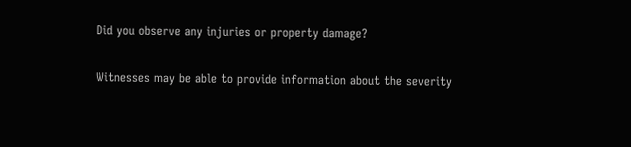Did you observe any injuries or property damage?

Witnesses may be able to provide information about the severity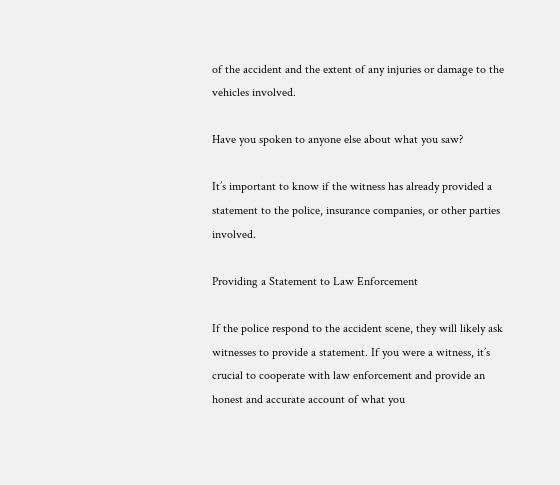of the accident and the extent of any injuries or damage to the vehicles involved.

Have you spoken to anyone else about what you saw?

It’s important to know if the witness has already provided a statement to the police, insurance companies, or other parties involved.

Providing a Statement to Law Enforcement

If the police respond to the accident scene, they will likely ask witnesses to provide a statement. If you were a witness, it’s crucial to cooperate with law enforcement and provide an honest and accurate account of what you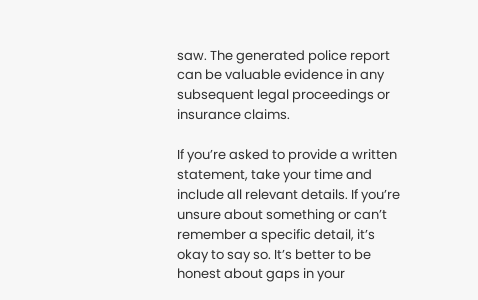saw. The generated police report can be valuable evidence in any subsequent legal proceedings or insurance claims.

If you’re asked to provide a written statement, take your time and include all relevant details. If you’re unsure about something or can’t remember a specific detail, it’s okay to say so. It’s better to be honest about gaps in your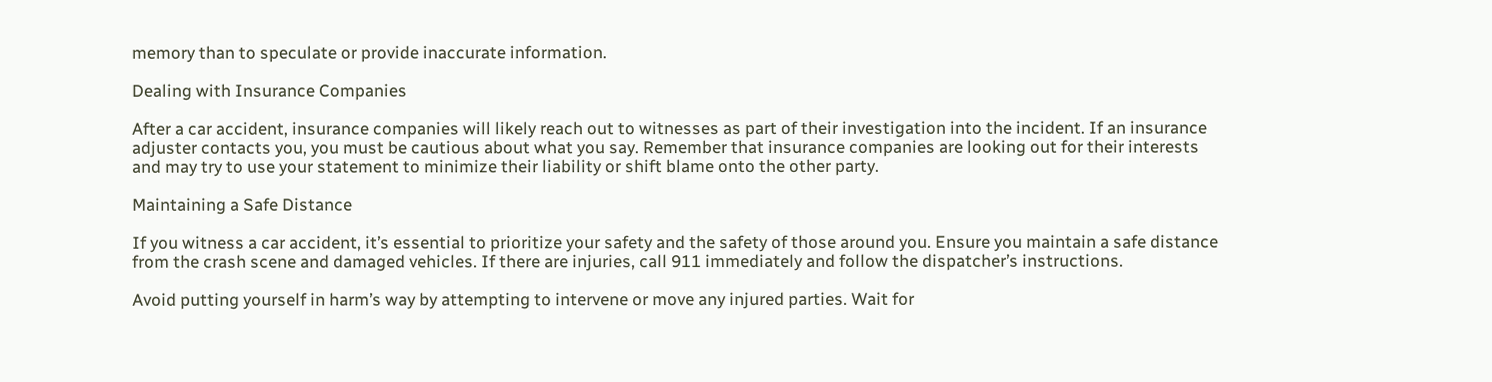memory than to speculate or provide inaccurate information.

Dealing with Insurance Companies

After a car accident, insurance companies will likely reach out to witnesses as part of their investigation into the incident. If an insurance adjuster contacts you, you must be cautious about what you say. Remember that insurance companies are looking out for their interests and may try to use your statement to minimize their liability or shift blame onto the other party.

Maintaining a Safe Distance

If you witness a car accident, it’s essential to prioritize your safety and the safety of those around you. Ensure you maintain a safe distance from the crash scene and damaged vehicles. If there are injuries, call 911 immediately and follow the dispatcher’s instructions.

Avoid putting yourself in harm’s way by attempting to intervene or move any injured parties. Wait for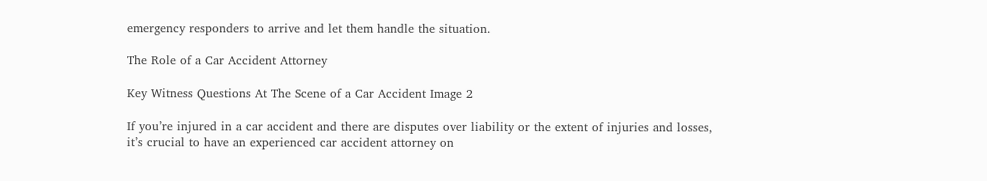emergency responders to arrive and let them handle the situation.

The Role of a Car Accident Attorney

Key Witness Questions At The Scene of a Car Accident Image 2

If you’re injured in a car accident and there are disputes over liability or the extent of injuries and losses, it’s crucial to have an experienced car accident attorney on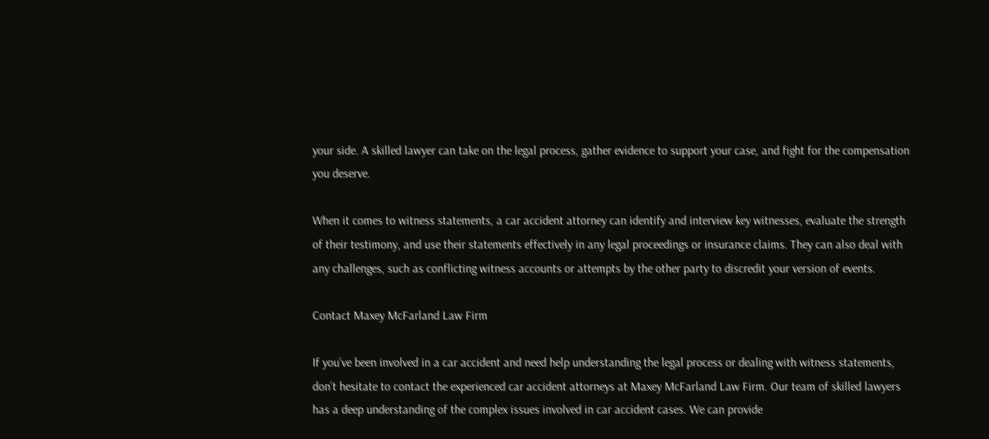your side. A skilled lawyer can take on the legal process, gather evidence to support your case, and fight for the compensation you deserve.

When it comes to witness statements, a car accident attorney can identify and interview key witnesses, evaluate the strength of their testimony, and use their statements effectively in any legal proceedings or insurance claims. They can also deal with any challenges, such as conflicting witness accounts or attempts by the other party to discredit your version of events.

Contact Maxey McFarland Law Firm

If you’ve been involved in a car accident and need help understanding the legal process or dealing with witness statements, don’t hesitate to contact the experienced car accident attorneys at Maxey McFarland Law Firm. Our team of skilled lawyers has a deep understanding of the complex issues involved in car accident cases. We can provide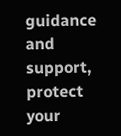guidance and support, protect your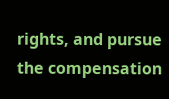rights, and pursue the compensation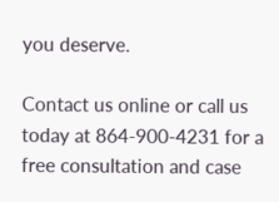you deserve.

Contact us online or call us today at 864-900-4231 for a free consultation and case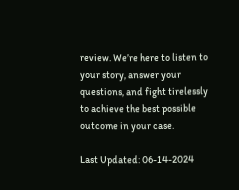review. We’re here to listen to your story, answer your questions, and fight tirelessly to achieve the best possible outcome in your case.

Last Updated: 06-14-2024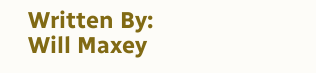Written By: Will Maxey